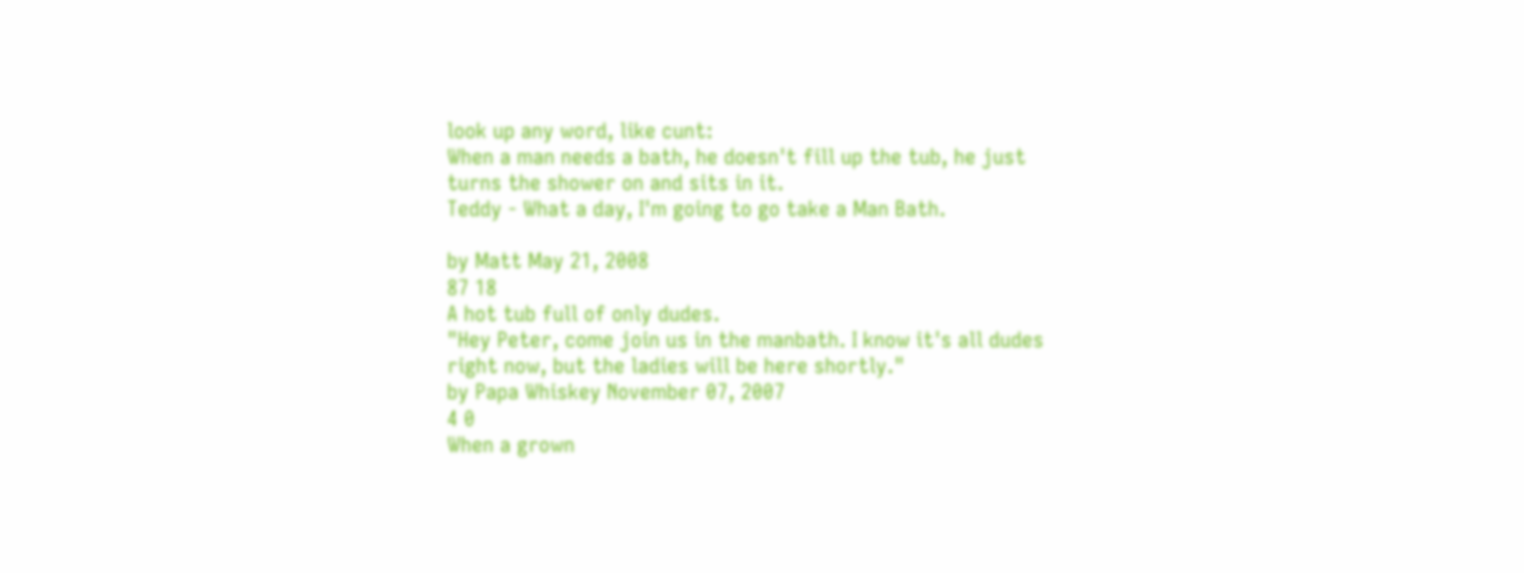look up any word, like cunt:
When a man needs a bath, he doesn't fill up the tub, he just turns the shower on and sits in it.
Teddy - What a day, I'm going to go take a Man Bath.

by Matt May 21, 2008
87 18
A hot tub full of only dudes.
"Hey Peter, come join us in the manbath. I know it's all dudes right now, but the ladies will be here shortly."
by Papa Whiskey November 07, 2007
4 0
When a grown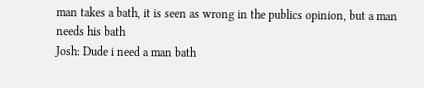man takes a bath, it is seen as wrong in the publics opinion, but a man needs his bath
Josh: Dude i need a man bath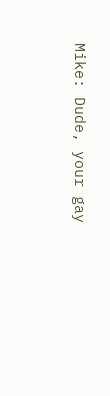Mike: Dude, your gay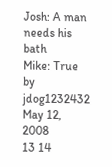Josh: A man needs his bath
Mike: True
by jdog1232432 May 12, 2008
13 14